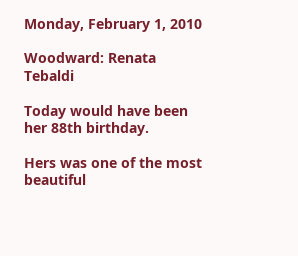Monday, February 1, 2010

Woodward: Renata Tebaldi

Today would have been her 88th birthday.

Hers was one of the most beautiful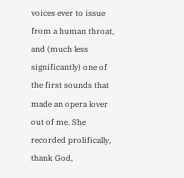voices ever to issue from a human throat, and (much less significantly) one of the first sounds that made an opera lover out of me. She recorded prolifically, thank God,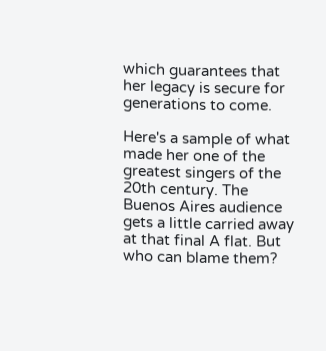which guarantees that her legacy is secure for generations to come.

Here's a sample of what made her one of the greatest singers of the 20th century. The Buenos Aires audience gets a little carried away at that final A flat. But who can blame them?